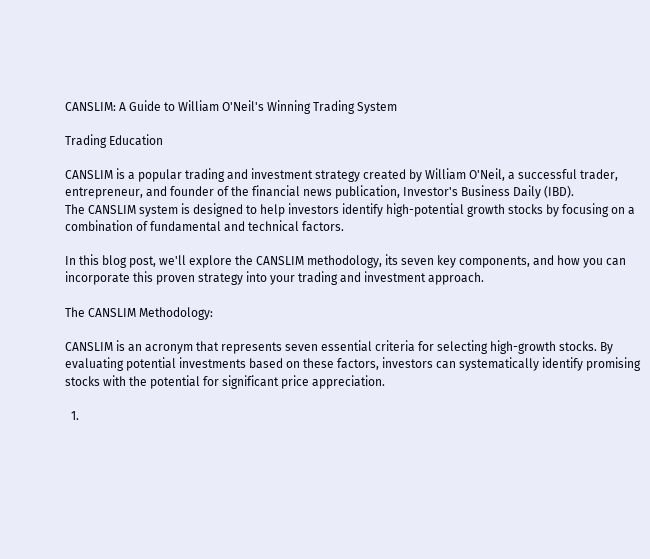CANSLIM: A Guide to William O'Neil's Winning Trading System

Trading Education

CANSLIM is a popular trading and investment strategy created by William O'Neil, a successful trader, entrepreneur, and founder of the financial news publication, Investor's Business Daily (IBD).
The CANSLIM system is designed to help investors identify high-potential growth stocks by focusing on a combination of fundamental and technical factors.

In this blog post, we'll explore the CANSLIM methodology, its seven key components, and how you can incorporate this proven strategy into your trading and investment approach.

The CANSLIM Methodology:

CANSLIM is an acronym that represents seven essential criteria for selecting high-growth stocks. By evaluating potential investments based on these factors, investors can systematically identify promising stocks with the potential for significant price appreciation.

  1.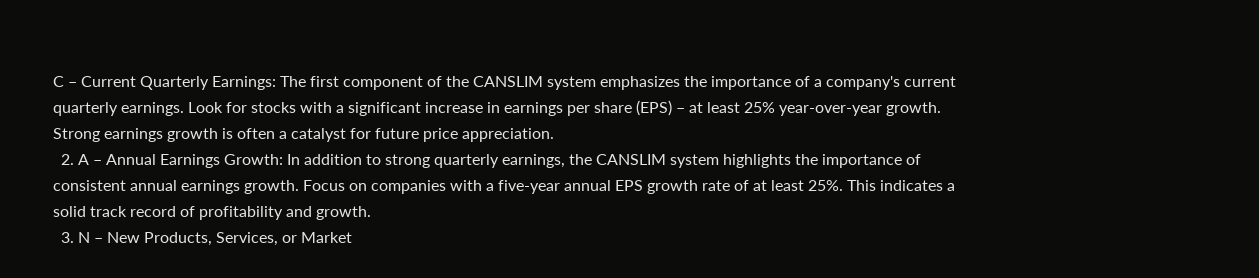C – Current Quarterly Earnings: The first component of the CANSLIM system emphasizes the importance of a company's current quarterly earnings. Look for stocks with a significant increase in earnings per share (EPS) – at least 25% year-over-year growth. Strong earnings growth is often a catalyst for future price appreciation.
  2. A – Annual Earnings Growth: In addition to strong quarterly earnings, the CANSLIM system highlights the importance of consistent annual earnings growth. Focus on companies with a five-year annual EPS growth rate of at least 25%. This indicates a solid track record of profitability and growth.
  3. N – New Products, Services, or Market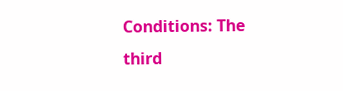Conditions: The third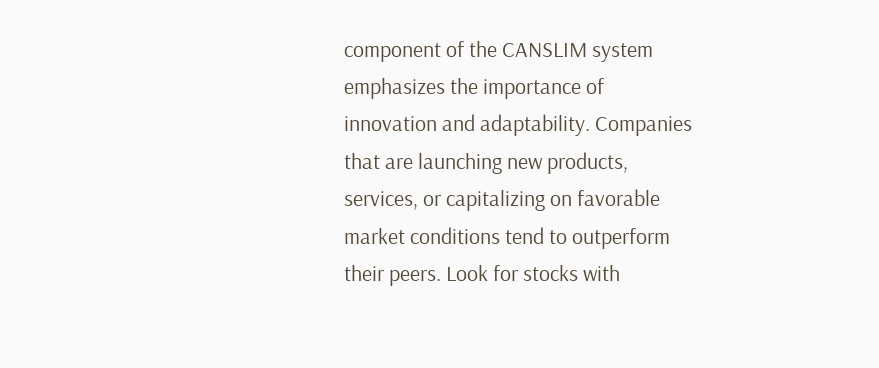component of the CANSLIM system emphasizes the importance of innovation and adaptability. Companies that are launching new products, services, or capitalizing on favorable market conditions tend to outperform their peers. Look for stocks with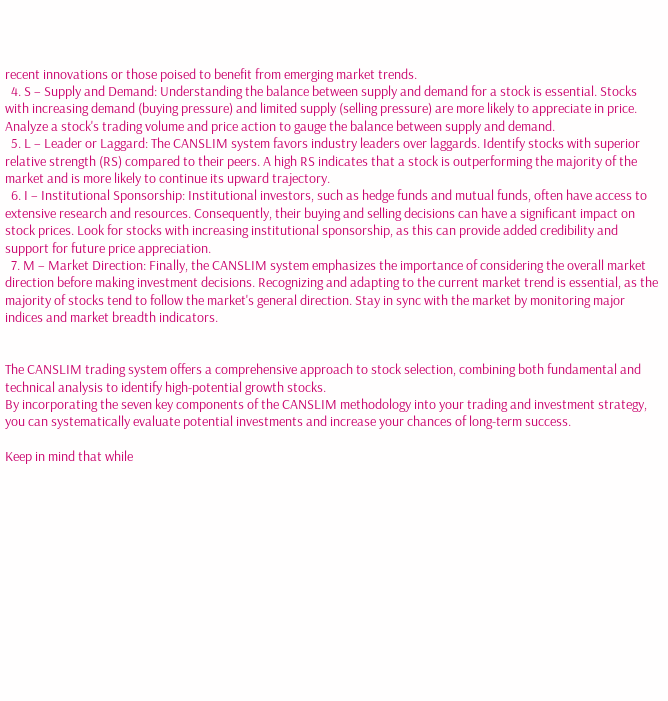recent innovations or those poised to benefit from emerging market trends.
  4. S – Supply and Demand: Understanding the balance between supply and demand for a stock is essential. Stocks with increasing demand (buying pressure) and limited supply (selling pressure) are more likely to appreciate in price. Analyze a stock's trading volume and price action to gauge the balance between supply and demand.
  5. L – Leader or Laggard: The CANSLIM system favors industry leaders over laggards. Identify stocks with superior relative strength (RS) compared to their peers. A high RS indicates that a stock is outperforming the majority of the market and is more likely to continue its upward trajectory.
  6. I – Institutional Sponsorship: Institutional investors, such as hedge funds and mutual funds, often have access to extensive research and resources. Consequently, their buying and selling decisions can have a significant impact on stock prices. Look for stocks with increasing institutional sponsorship, as this can provide added credibility and support for future price appreciation.
  7. M – Market Direction: Finally, the CANSLIM system emphasizes the importance of considering the overall market direction before making investment decisions. Recognizing and adapting to the current market trend is essential, as the majority of stocks tend to follow the market's general direction. Stay in sync with the market by monitoring major indices and market breadth indicators.


The CANSLIM trading system offers a comprehensive approach to stock selection, combining both fundamental and technical analysis to identify high-potential growth stocks.
By incorporating the seven key components of the CANSLIM methodology into your trading and investment strategy, you can systematically evaluate potential investments and increase your chances of long-term success.

Keep in mind that while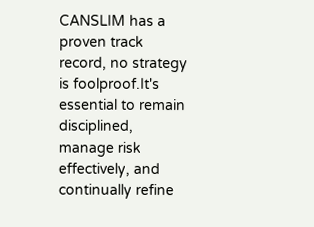CANSLIM has a proven track record, no strategy is foolproof.It's essential to remain disciplined, manage risk effectively, and continually refine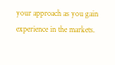your approach as you gain experience in the markets.